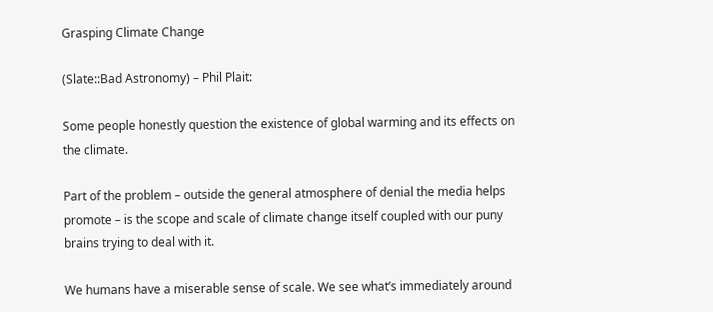Grasping Climate Change

(Slate::Bad Astronomy) – Phil Plait:

Some people honestly question the existence of global warming and its effects on the climate.

Part of the problem – outside the general atmosphere of denial the media helps promote – is the scope and scale of climate change itself coupled with our puny brains trying to deal with it.

We humans have a miserable sense of scale. We see what’s immediately around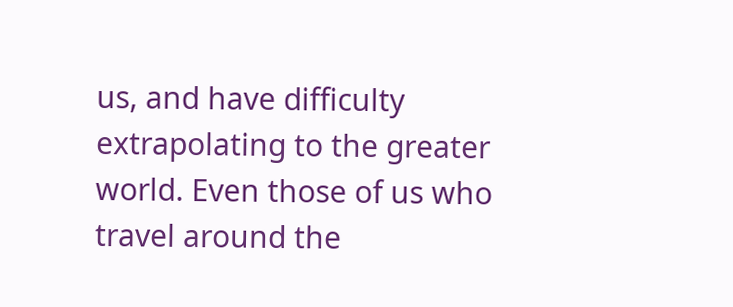us, and have difficulty extrapolating to the greater world. Even those of us who travel around the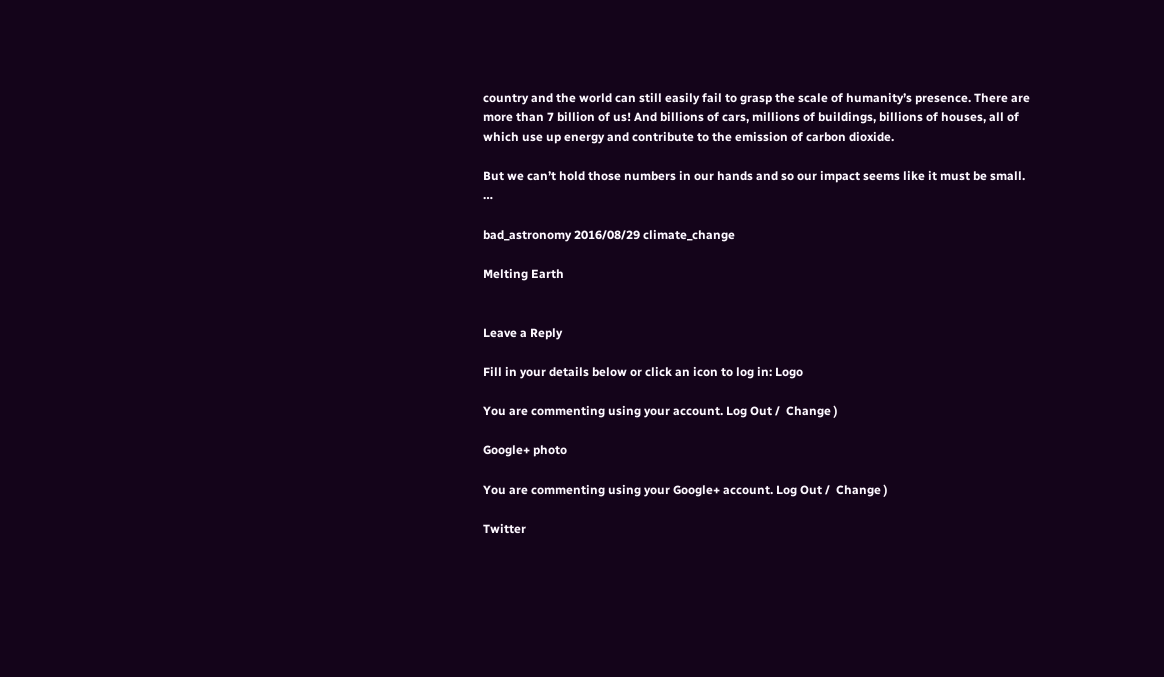country and the world can still easily fail to grasp the scale of humanity’s presence. There are more than 7 billion of us! And billions of cars, millions of buildings, billions of houses, all of which use up energy and contribute to the emission of carbon dioxide.

But we can’t hold those numbers in our hands and so our impact seems like it must be small. …

bad_astronomy 2016/08/29 climate_change

Melting Earth


Leave a Reply

Fill in your details below or click an icon to log in: Logo

You are commenting using your account. Log Out /  Change )

Google+ photo

You are commenting using your Google+ account. Log Out /  Change )

Twitter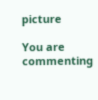picture

You are commenting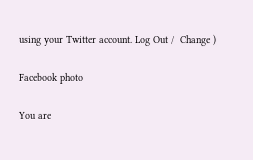using your Twitter account. Log Out /  Change )

Facebook photo

You are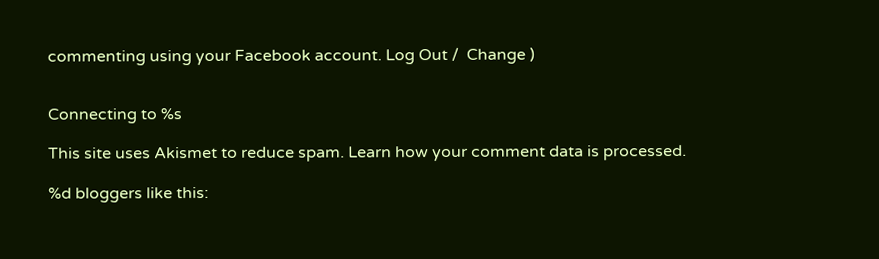commenting using your Facebook account. Log Out /  Change )


Connecting to %s

This site uses Akismet to reduce spam. Learn how your comment data is processed.

%d bloggers like this: